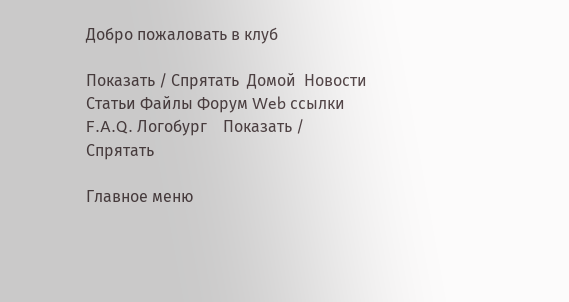Добро пожаловать в клуб

Показать / Спрятать  Домой  Новости Статьи Файлы Форум Web ссылки F.A.Q. Логобург    Показать / Спрятать

Главное меню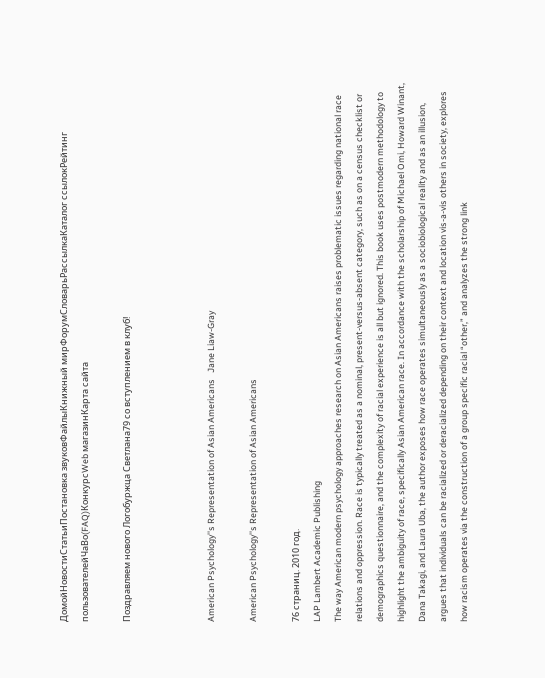ДомойНовостиСтатьиПостановка звуковФайлыКнижный мирФорумСловарьРассылкаКаталог ссылокРейтинг пользователейЧаВо(FAQ)КонкурсWeb магазинКарта сайта

Поздравляем нового Логобуржца Светлана79 со вступлением в клуб!



American Psychology''s Representation of Asian Americans   Jane Liaw-Gray

American Psychology''s Representation of Asian Americans

76 страниц. 2010 год.
LAP Lambert Academic Publishing
The way American modern psychology approaches research on Asian Americans raises problematic issues regarding national race relations and oppression. Race is typically treated as a nominal, present-versus-absent category, such as on a census checklist or demographics questionnaire, and the complexity of racial experience is all but ignored. This book uses postmodern methodology to highlight the ambiguity of race, specifically Asian American race. In accordance with the scholarship of Michael Omi, Howard Winant, Dana Takagi, and Laura Uba, the author exposes how race operates simultaneously as a sociobiological reality and as an illusion, argues that individuals can be racialized or deracialized depending on their context and location vis-a-vis others in society, explores how racism operates via the construction of a group specific racial “other,” and analyzes the strong link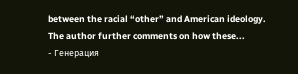between the racial “other” and American ideology. The author further comments on how these...
- Генерация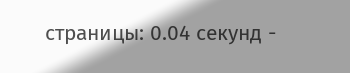страницы: 0.04 секунд -